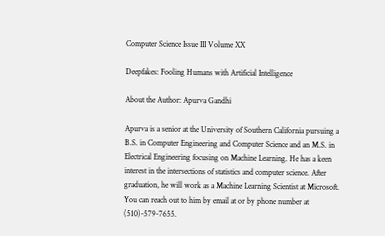Computer Science Issue III Volume XX

Deepfakes: Fooling Humans with Artificial Intelligence

About the Author: Apurva Gandhi

Apurva is a senior at the University of Southern California pursuing a B.S. in Computer Engineering and Computer Science and an M.S. in Electrical Engineering focusing on Machine Learning. He has a keen interest in the intersections of statistics and computer science. After graduation, he will work as a Machine Learning Scientist at Microsoft. You can reach out to him by email at or by phone number at (510)-579-7655.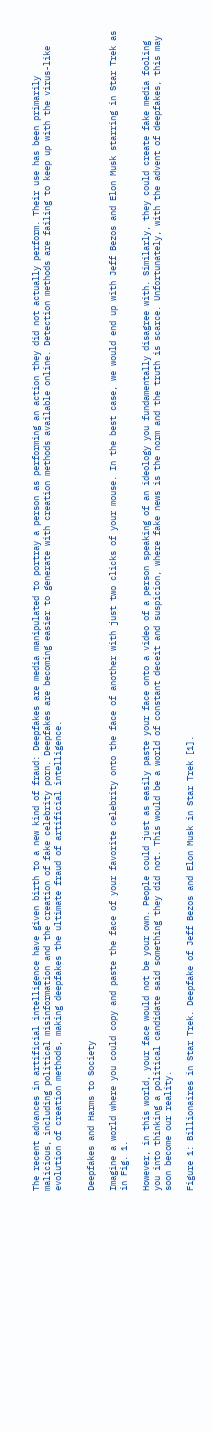The recent advances in artificial intelligence have given birth to a new kind of fraud: Deepfakes are media manipulated to portray a person as performing an action they did not actually perform. Their use has been primarily malicious, including political misinformation and the creation of fake celebrity porn. Deepfakes are becoming easier to generate with creation methods available online. Detection methods are failing to keep up with the virus-like evolution of creation methods, making deepfakes the ultimate fraud of artificial intelligence.


Deepfakes and Harms to Society

Imagine a world where you could copy and paste the face of your favorite celebrity onto the face of another with just two clicks of your mouse. In the best case, we would end up with Jeff Bezos and Elon Musk starring in Star Trek as in Fig. 1.

However, in this world, your face would not be your own. People could just as easily paste your face onto a video of a person speaking of an ideology you fundamentally disagree with. Similarly, they could create fake media fooling you into thinking a political candidate said something they did not. This would be a world of constant deceit and suspicion, where fake news is the norm and the truth is scarce. Unfortunately, with the advent of deepfakes, this may soon become our reality.

Figure 1: Billionaires in Star Trek. Deepfake of Jeff Bezos and Elon Musk in Star Trek [1].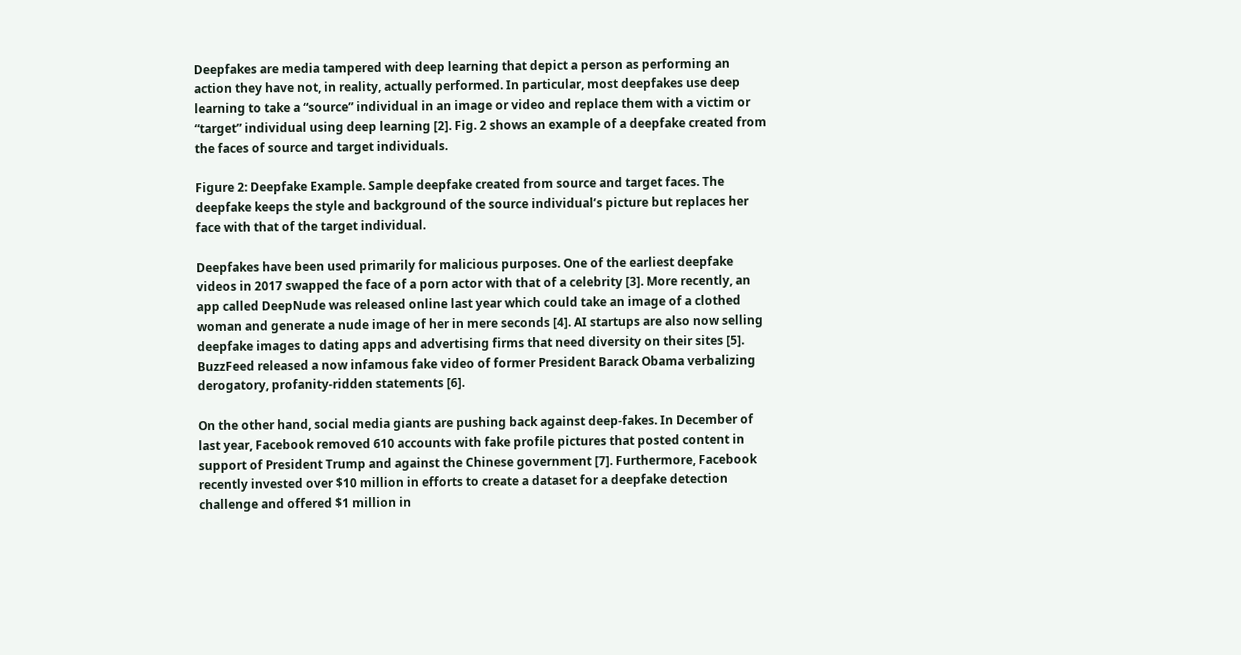Deepfakes are media tampered with deep learning that depict a person as performing an action they have not, in reality, actually performed. In particular, most deepfakes use deep learning to take a “source” individual in an image or video and replace them with a victim or “target” individual using deep learning [2]. Fig. 2 shows an example of a deepfake created from the faces of source and target individuals.

Figure 2: Deepfake Example. Sample deepfake created from source and target faces. The deepfake keeps the style and background of the source individual’s picture but replaces her face with that of the target individual.

Deepfakes have been used primarily for malicious purposes. One of the earliest deepfake videos in 2017 swapped the face of a porn actor with that of a celebrity [3]. More recently, an app called DeepNude was released online last year which could take an image of a clothed woman and generate a nude image of her in mere seconds [4]. AI startups are also now selling deepfake images to dating apps and advertising firms that need diversity on their sites [5]. BuzzFeed released a now infamous fake video of former President Barack Obama verbalizing derogatory, profanity-ridden statements [6].

On the other hand, social media giants are pushing back against deep-fakes. In December of last year, Facebook removed 610 accounts with fake profile pictures that posted content in support of President Trump and against the Chinese government [7]. Furthermore, Facebook recently invested over $10 million in efforts to create a dataset for a deepfake detection challenge and offered $1 million in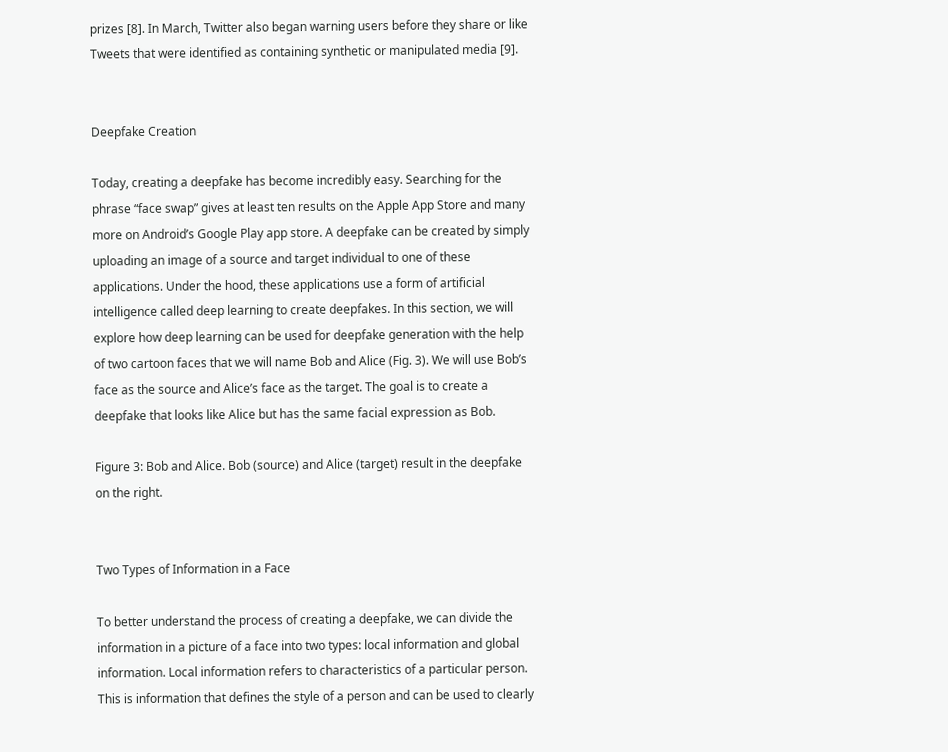prizes [8]. In March, Twitter also began warning users before they share or like Tweets that were identified as containing synthetic or manipulated media [9].


Deepfake Creation

Today, creating a deepfake has become incredibly easy. Searching for the phrase “face swap” gives at least ten results on the Apple App Store and many more on Android’s Google Play app store. A deepfake can be created by simply uploading an image of a source and target individual to one of these applications. Under the hood, these applications use a form of artificial intelligence called deep learning to create deepfakes. In this section, we will explore how deep learning can be used for deepfake generation with the help of two cartoon faces that we will name Bob and Alice (Fig. 3). We will use Bob’s face as the source and Alice’s face as the target. The goal is to create a deepfake that looks like Alice but has the same facial expression as Bob.

Figure 3: Bob and Alice. Bob (source) and Alice (target) result in the deepfake on the right.


Two Types of Information in a Face

To better understand the process of creating a deepfake, we can divide the information in a picture of a face into two types: local information and global information. Local information refers to characteristics of a particular person. This is information that defines the style of a person and can be used to clearly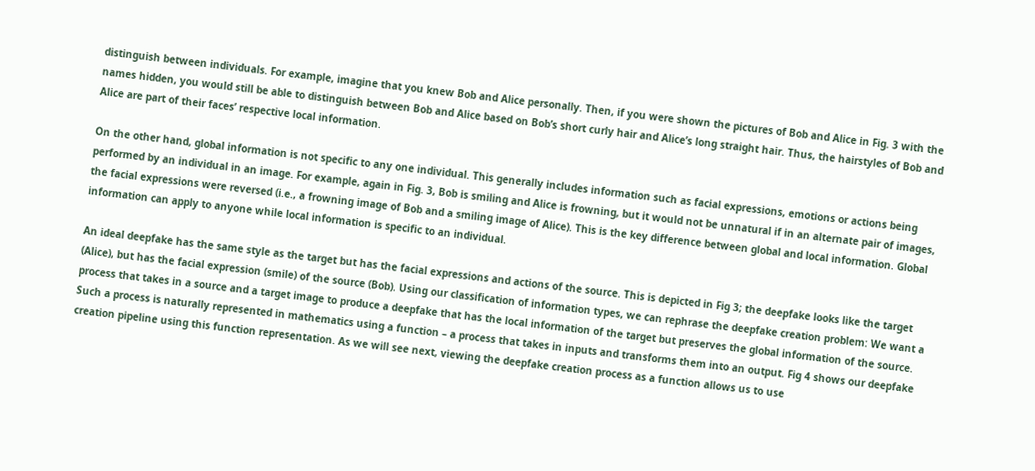distinguish between individuals. For example, imagine that you knew Bob and Alice personally. Then, if you were shown the pictures of Bob and Alice in Fig. 3 with the names hidden, you would still be able to distinguish between Bob and Alice based on Bob’s short curly hair and Alice’s long straight hair. Thus, the hairstyles of Bob and Alice are part of their faces’ respective local information.

On the other hand, global information is not specific to any one individual. This generally includes information such as facial expressions, emotions or actions being performed by an individual in an image. For example, again in Fig. 3, Bob is smiling and Alice is frowning, but it would not be unnatural if in an alternate pair of images, the facial expressions were reversed (i.e., a frowning image of Bob and a smiling image of Alice). This is the key difference between global and local information. Global information can apply to anyone while local information is specific to an individual.

An ideal deepfake has the same style as the target but has the facial expressions and actions of the source. This is depicted in Fig 3; the deepfake looks like the target (Alice), but has the facial expression (smile) of the source (Bob). Using our classification of information types, we can rephrase the deepfake creation problem: We want a process that takes in a source and a target image to produce a deepfake that has the local information of the target but preserves the global information of the source. Such a process is naturally represented in mathematics using a function – a process that takes in inputs and transforms them into an output. Fig 4 shows our deepfake creation pipeline using this function representation. As we will see next, viewing the deepfake creation process as a function allows us to use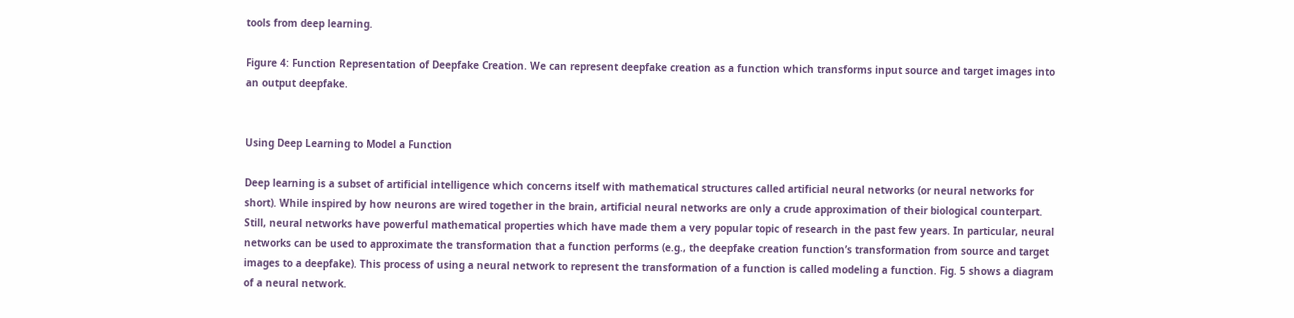tools from deep learning.

Figure 4: Function Representation of Deepfake Creation. We can represent deepfake creation as a function which transforms input source and target images into an output deepfake.


Using Deep Learning to Model a Function

Deep learning is a subset of artificial intelligence which concerns itself with mathematical structures called artificial neural networks (or neural networks for short). While inspired by how neurons are wired together in the brain, artificial neural networks are only a crude approximation of their biological counterpart. Still, neural networks have powerful mathematical properties which have made them a very popular topic of research in the past few years. In particular, neural networks can be used to approximate the transformation that a function performs (e.g., the deepfake creation function’s transformation from source and target images to a deepfake). This process of using a neural network to represent the transformation of a function is called modeling a function. Fig. 5 shows a diagram of a neural network.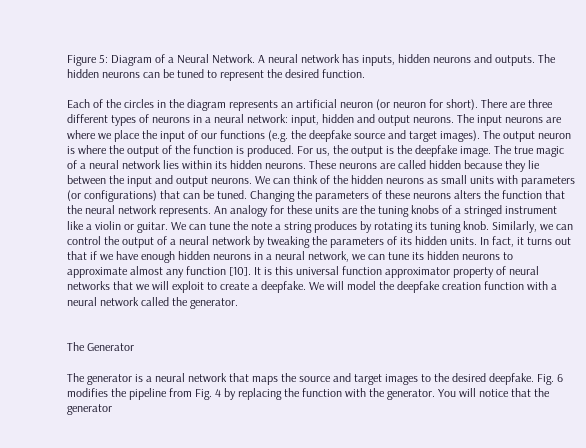Figure 5: Diagram of a Neural Network. A neural network has inputs, hidden neurons and outputs. The hidden neurons can be tuned to represent the desired function.

Each of the circles in the diagram represents an artificial neuron (or neuron for short). There are three different types of neurons in a neural network: input, hidden and output neurons. The input neurons are where we place the input of our functions (e.g. the deepfake source and target images). The output neuron is where the output of the function is produced. For us, the output is the deepfake image. The true magic of a neural network lies within its hidden neurons. These neurons are called hidden because they lie between the input and output neurons. We can think of the hidden neurons as small units with parameters (or configurations) that can be tuned. Changing the parameters of these neurons alters the function that the neural network represents. An analogy for these units are the tuning knobs of a stringed instrument like a violin or guitar. We can tune the note a string produces by rotating its tuning knob. Similarly, we can control the output of a neural network by tweaking the parameters of its hidden units. In fact, it turns out that if we have enough hidden neurons in a neural network, we can tune its hidden neurons to approximate almost any function [10]. It is this universal function approximator property of neural networks that we will exploit to create a deepfake. We will model the deepfake creation function with a neural network called the generator.


The Generator

The generator is a neural network that maps the source and target images to the desired deepfake. Fig. 6 modifies the pipeline from Fig. 4 by replacing the function with the generator. You will notice that the generator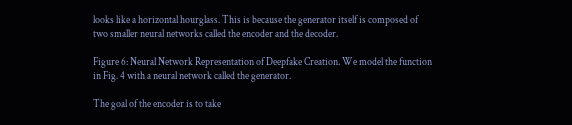looks like a horizontal hourglass. This is because the generator itself is composed of two smaller neural networks called the encoder and the decoder.

Figure 6: Neural Network Representation of Deepfake Creation. We model the function in Fig. 4 with a neural network called the generator.

The goal of the encoder is to take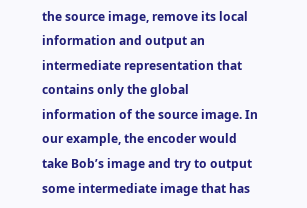the source image, remove its local information and output an intermediate representation that contains only the global information of the source image. In our example, the encoder would take Bob’s image and try to output some intermediate image that has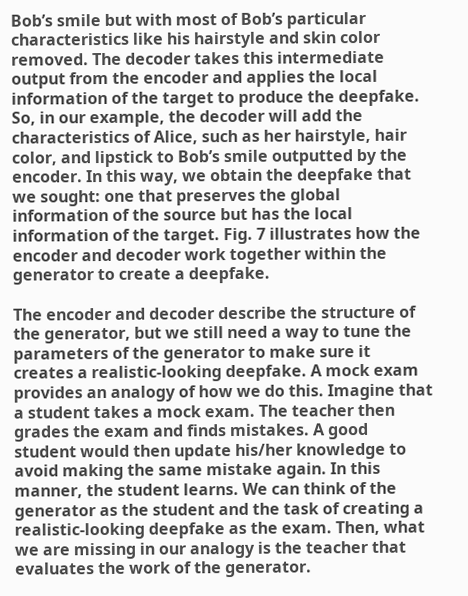Bob’s smile but with most of Bob’s particular characteristics like his hairstyle and skin color removed. The decoder takes this intermediate output from the encoder and applies the local information of the target to produce the deepfake. So, in our example, the decoder will add the characteristics of Alice, such as her hairstyle, hair color, and lipstick to Bob’s smile outputted by the encoder. In this way, we obtain the deepfake that we sought: one that preserves the global information of the source but has the local information of the target. Fig. 7 illustrates how the encoder and decoder work together within the generator to create a deepfake.

The encoder and decoder describe the structure of the generator, but we still need a way to tune the parameters of the generator to make sure it creates a realistic-looking deepfake. A mock exam provides an analogy of how we do this. Imagine that a student takes a mock exam. The teacher then grades the exam and finds mistakes. A good student would then update his/her knowledge to avoid making the same mistake again. In this manner, the student learns. We can think of the generator as the student and the task of creating a realistic-looking deepfake as the exam. Then, what we are missing in our analogy is the teacher that evaluates the work of the generator.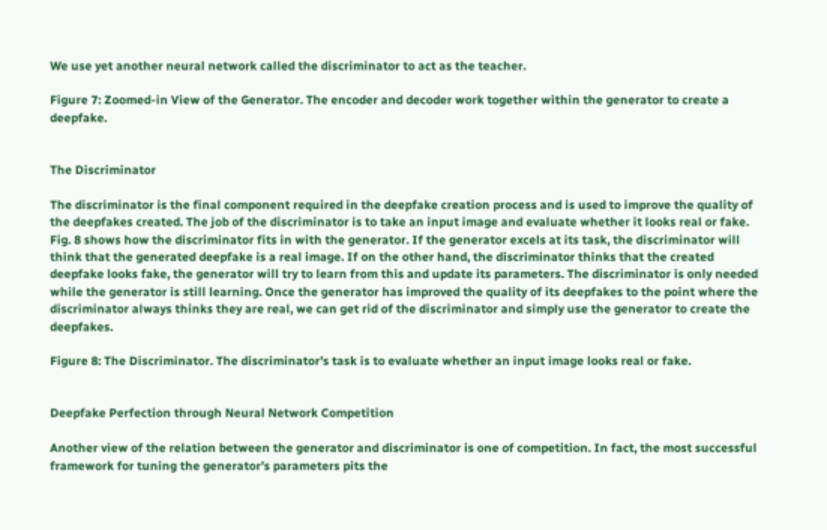We use yet another neural network called the discriminator to act as the teacher.

Figure 7: Zoomed-in View of the Generator. The encoder and decoder work together within the generator to create a deepfake.


The Discriminator

The discriminator is the final component required in the deepfake creation process and is used to improve the quality of the deepfakes created. The job of the discriminator is to take an input image and evaluate whether it looks real or fake. Fig. 8 shows how the discriminator fits in with the generator. If the generator excels at its task, the discriminator will think that the generated deepfake is a real image. If on the other hand, the discriminator thinks that the created deepfake looks fake, the generator will try to learn from this and update its parameters. The discriminator is only needed while the generator is still learning. Once the generator has improved the quality of its deepfakes to the point where the discriminator always thinks they are real, we can get rid of the discriminator and simply use the generator to create the deepfakes.

Figure 8: The Discriminator. The discriminator’s task is to evaluate whether an input image looks real or fake.


Deepfake Perfection through Neural Network Competition

Another view of the relation between the generator and discriminator is one of competition. In fact, the most successful framework for tuning the generator’s parameters pits the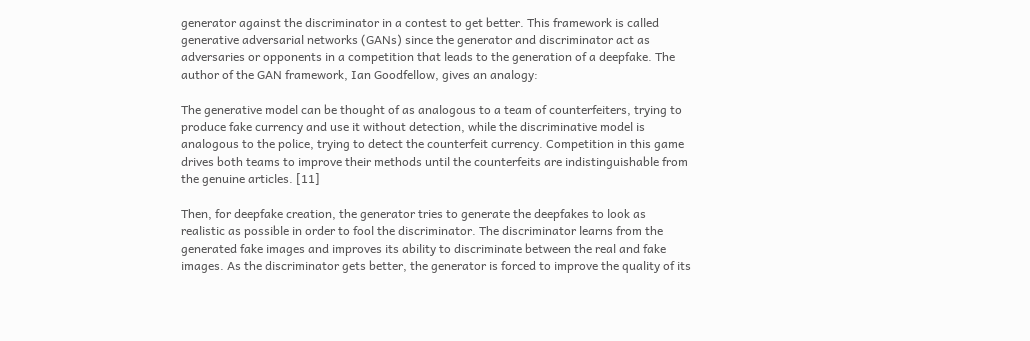generator against the discriminator in a contest to get better. This framework is called generative adversarial networks (GANs) since the generator and discriminator act as adversaries or opponents in a competition that leads to the generation of a deepfake. The author of the GAN framework, Ian Goodfellow, gives an analogy:

The generative model can be thought of as analogous to a team of counterfeiters, trying to produce fake currency and use it without detection, while the discriminative model is analogous to the police, trying to detect the counterfeit currency. Competition in this game drives both teams to improve their methods until the counterfeits are indistinguishable from the genuine articles. [11]

Then, for deepfake creation, the generator tries to generate the deepfakes to look as realistic as possible in order to fool the discriminator. The discriminator learns from the generated fake images and improves its ability to discriminate between the real and fake images. As the discriminator gets better, the generator is forced to improve the quality of its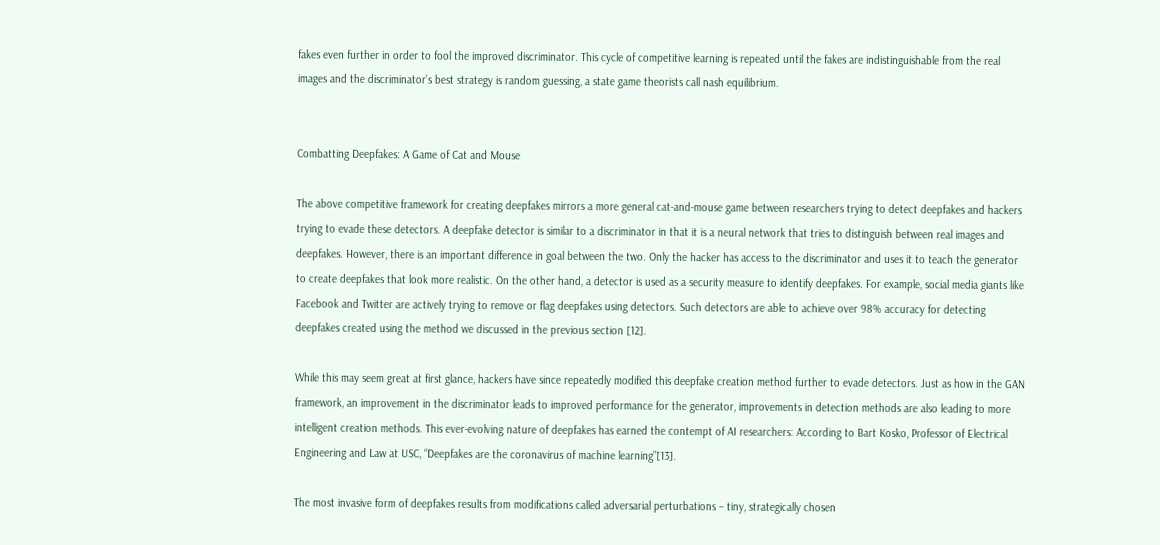fakes even further in order to fool the improved discriminator. This cycle of competitive learning is repeated until the fakes are indistinguishable from the real images and the discriminator’s best strategy is random guessing, a state game theorists call nash equilibrium.


Combatting Deepfakes: A Game of Cat and Mouse

The above competitive framework for creating deepfakes mirrors a more general cat-and-mouse game between researchers trying to detect deepfakes and hackers trying to evade these detectors. A deepfake detector is similar to a discriminator in that it is a neural network that tries to distinguish between real images and deepfakes. However, there is an important difference in goal between the two. Only the hacker has access to the discriminator and uses it to teach the generator to create deepfakes that look more realistic. On the other hand, a detector is used as a security measure to identify deepfakes. For example, social media giants like Facebook and Twitter are actively trying to remove or flag deepfakes using detectors. Such detectors are able to achieve over 98% accuracy for detecting deepfakes created using the method we discussed in the previous section [12].

While this may seem great at first glance, hackers have since repeatedly modified this deepfake creation method further to evade detectors. Just as how in the GAN framework, an improvement in the discriminator leads to improved performance for the generator, improvements in detection methods are also leading to more intelligent creation methods. This ever-evolving nature of deepfakes has earned the contempt of AI researchers: According to Bart Kosko, Professor of Electrical Engineering and Law at USC, “Deepfakes are the coronavirus of machine learning”[13].

The most invasive form of deepfakes results from modifications called adversarial perturbations – tiny, strategically chosen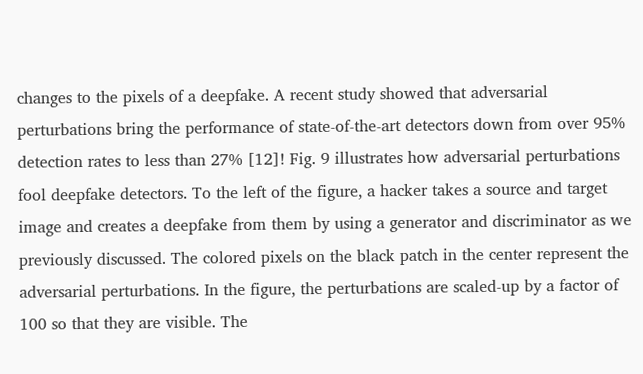changes to the pixels of a deepfake. A recent study showed that adversarial perturbations bring the performance of state-of-the-art detectors down from over 95% detection rates to less than 27% [12]! Fig. 9 illustrates how adversarial perturbations fool deepfake detectors. To the left of the figure, a hacker takes a source and target image and creates a deepfake from them by using a generator and discriminator as we previously discussed. The colored pixels on the black patch in the center represent the adversarial perturbations. In the figure, the perturbations are scaled-up by a factor of 100 so that they are visible. The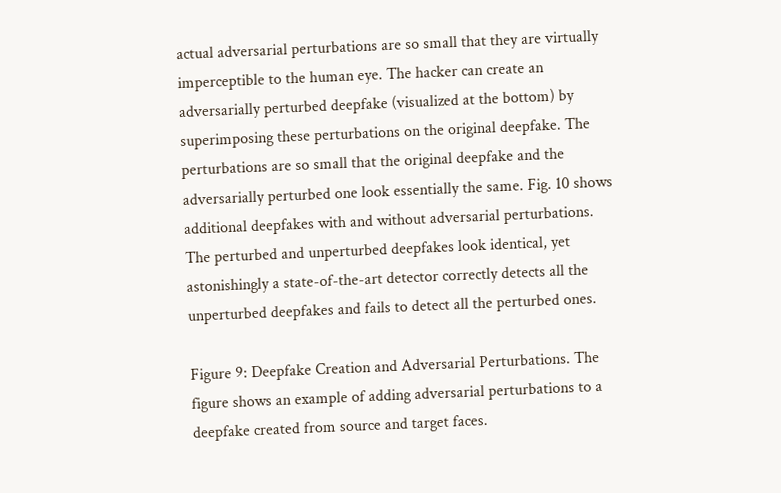actual adversarial perturbations are so small that they are virtually imperceptible to the human eye. The hacker can create an adversarially perturbed deepfake (visualized at the bottom) by superimposing these perturbations on the original deepfake. The perturbations are so small that the original deepfake and the adversarially perturbed one look essentially the same. Fig. 10 shows additional deepfakes with and without adversarial perturbations. The perturbed and unperturbed deepfakes look identical, yet astonishingly a state-of-the-art detector correctly detects all the unperturbed deepfakes and fails to detect all the perturbed ones.

Figure 9: Deepfake Creation and Adversarial Perturbations. The figure shows an example of adding adversarial perturbations to a deepfake created from source and target faces.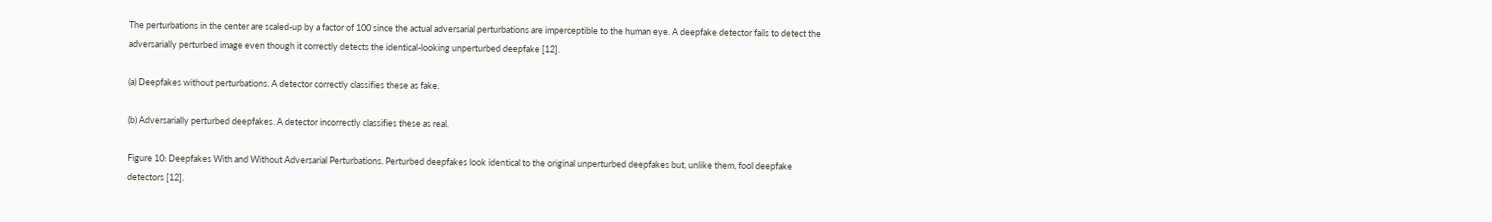The perturbations in the center are scaled-up by a factor of 100 since the actual adversarial perturbations are imperceptible to the human eye. A deepfake detector fails to detect the adversarially perturbed image even though it correctly detects the identical-looking unperturbed deepfake [12].

(a) Deepfakes without perturbations. A detector correctly classifies these as fake.

(b) Adversarially perturbed deepfakes. A detector incorrectly classifies these as real.

Figure 10: Deepfakes With and Without Adversarial Perturbations. Perturbed deepfakes look identical to the original unperturbed deepfakes but, unlike them, fool deepfake detectors [12].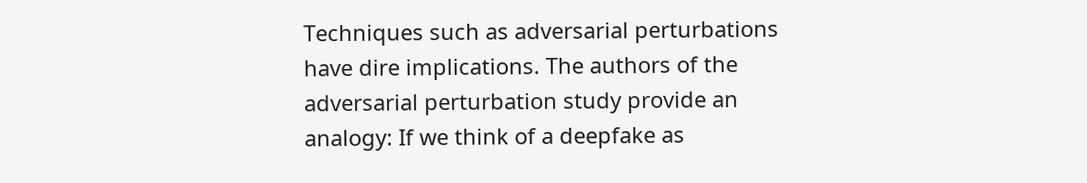Techniques such as adversarial perturbations have dire implications. The authors of the adversarial perturbation study provide an analogy: If we think of a deepfake as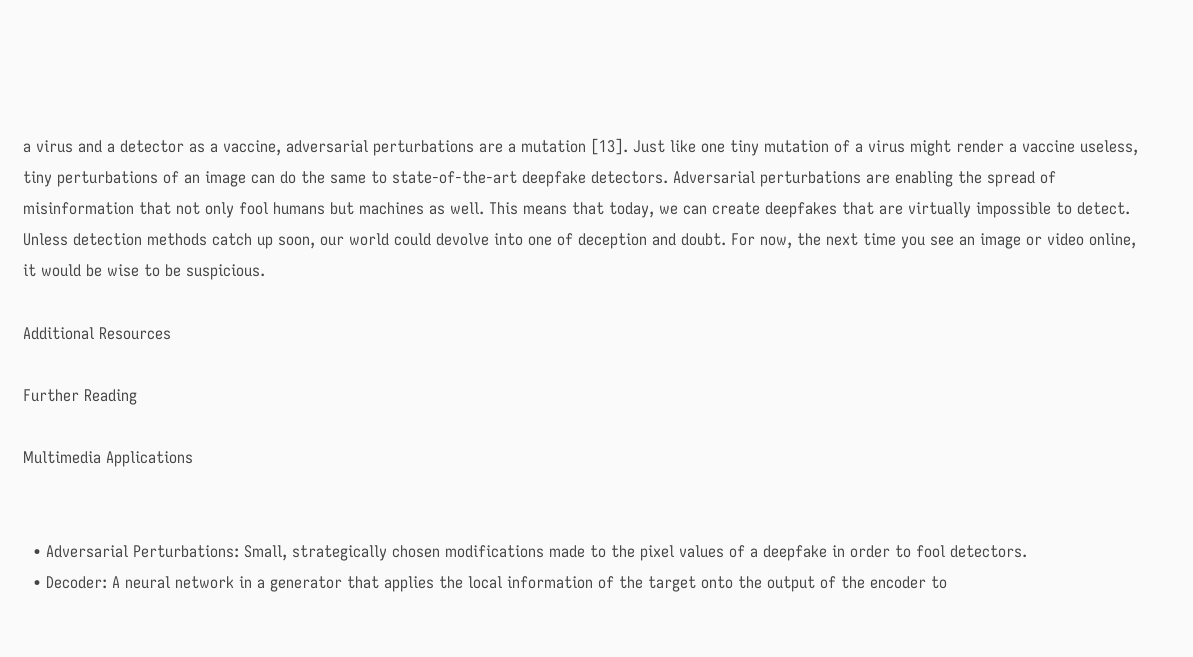a virus and a detector as a vaccine, adversarial perturbations are a mutation [13]. Just like one tiny mutation of a virus might render a vaccine useless, tiny perturbations of an image can do the same to state-of-the-art deepfake detectors. Adversarial perturbations are enabling the spread of misinformation that not only fool humans but machines as well. This means that today, we can create deepfakes that are virtually impossible to detect. Unless detection methods catch up soon, our world could devolve into one of deception and doubt. For now, the next time you see an image or video online, it would be wise to be suspicious.

Additional Resources

Further Reading

Multimedia Applications


  • Adversarial Perturbations: Small, strategically chosen modifications made to the pixel values of a deepfake in order to fool detectors.
  • Decoder: A neural network in a generator that applies the local information of the target onto the output of the encoder to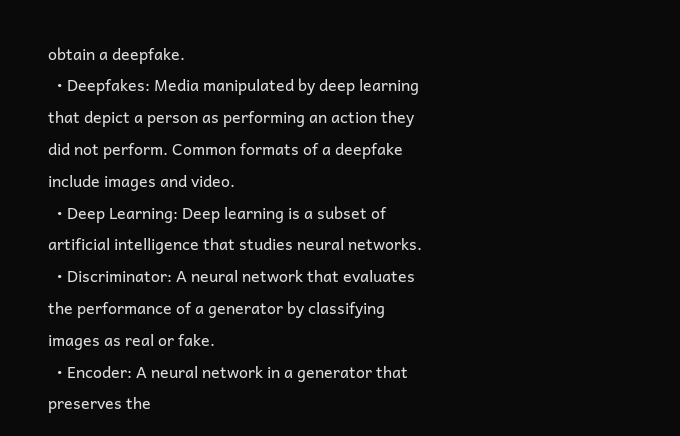obtain a deepfake.
  • Deepfakes: Media manipulated by deep learning that depict a person as performing an action they did not perform. Common formats of a deepfake include images and video.
  • Deep Learning: Deep learning is a subset of artificial intelligence that studies neural networks.
  • Discriminator: A neural network that evaluates the performance of a generator by classifying images as real or fake.
  • Encoder: A neural network in a generator that preserves the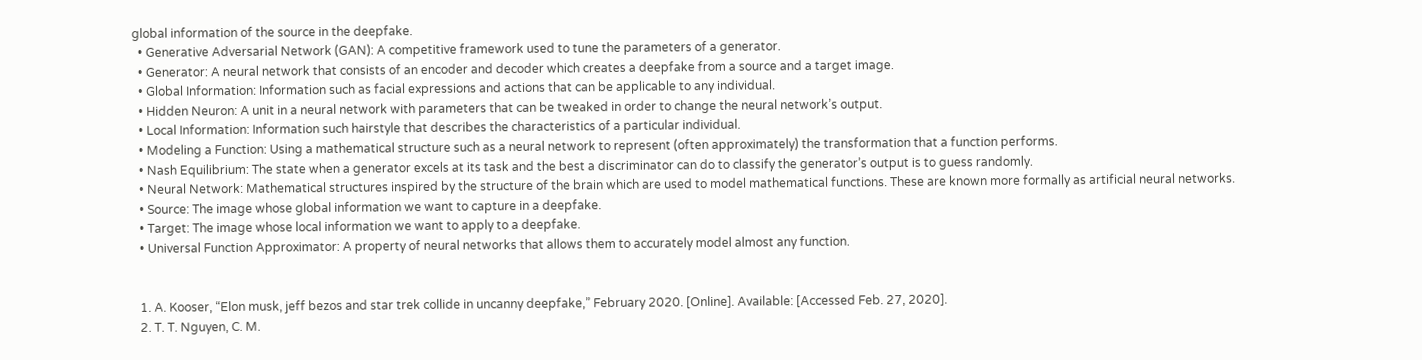global information of the source in the deepfake.
  • Generative Adversarial Network (GAN): A competitive framework used to tune the parameters of a generator.
  • Generator: A neural network that consists of an encoder and decoder which creates a deepfake from a source and a target image.
  • Global Information: Information such as facial expressions and actions that can be applicable to any individual.
  • Hidden Neuron: A unit in a neural network with parameters that can be tweaked in order to change the neural network’s output.
  • Local Information: Information such hairstyle that describes the characteristics of a particular individual.
  • Modeling a Function: Using a mathematical structure such as a neural network to represent (often approximately) the transformation that a function performs.
  • Nash Equilibrium: The state when a generator excels at its task and the best a discriminator can do to classify the generator’s output is to guess randomly.
  • Neural Network: Mathematical structures inspired by the structure of the brain which are used to model mathematical functions. These are known more formally as artificial neural networks.
  • Source: The image whose global information we want to capture in a deepfake.
  • Target: The image whose local information we want to apply to a deepfake.
  • Universal Function Approximator: A property of neural networks that allows them to accurately model almost any function.


  1. A. Kooser, “Elon musk, jeff bezos and star trek collide in uncanny deepfake,” February 2020. [Online]. Available: [Accessed Feb. 27, 2020].
  2. T. T. Nguyen, C. M.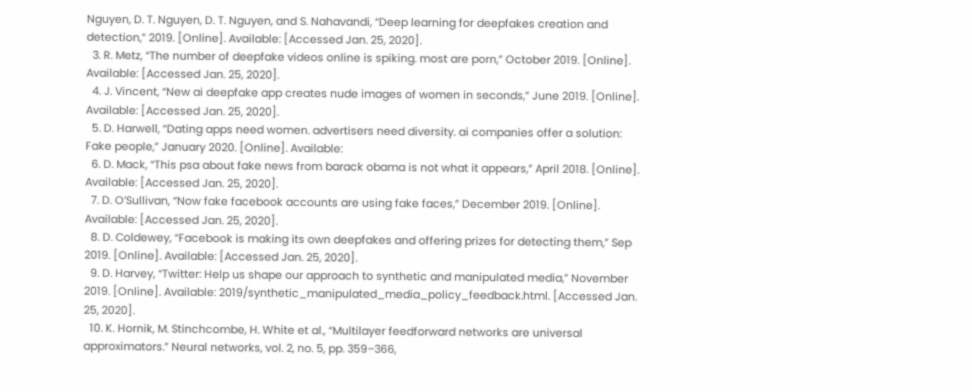Nguyen, D. T. Nguyen, D. T. Nguyen, and S. Nahavandi, “Deep learning for deepfakes creation and detection,” 2019. [Online]. Available: [Accessed Jan. 25, 2020].
  3. R. Metz, “The number of deepfake videos online is spiking. most are porn,” October 2019. [Online]. Available: [Accessed Jan. 25, 2020].
  4. J. Vincent, “New ai deepfake app creates nude images of women in seconds,” June 2019. [Online]. Available: [Accessed Jan. 25, 2020].
  5. D. Harwell, “Dating apps need women. advertisers need diversity. ai companies offer a solution: Fake people,” January 2020. [Online]. Available:
  6. D. Mack, “This psa about fake news from barack obama is not what it appears,” April 2018. [Online]. Available: [Accessed Jan. 25, 2020].
  7. D. O’Sullivan, “Now fake facebook accounts are using fake faces,” December 2019. [Online]. Available: [Accessed Jan. 25, 2020].
  8. D. Coldewey, “Facebook is making its own deepfakes and offering prizes for detecting them,” Sep 2019. [Online]. Available: [Accessed Jan. 25, 2020].
  9. D. Harvey, “Twitter: Help us shape our approach to synthetic and manipulated media,” November 2019. [Online]. Available: 2019/synthetic_manipulated_media_policy_feedback.html. [Accessed Jan. 25, 2020].
  10. K. Hornik, M. Stinchcombe, H. White et al., “Multilayer feedforward networks are universal approximators.” Neural networks, vol. 2, no. 5, pp. 359–366,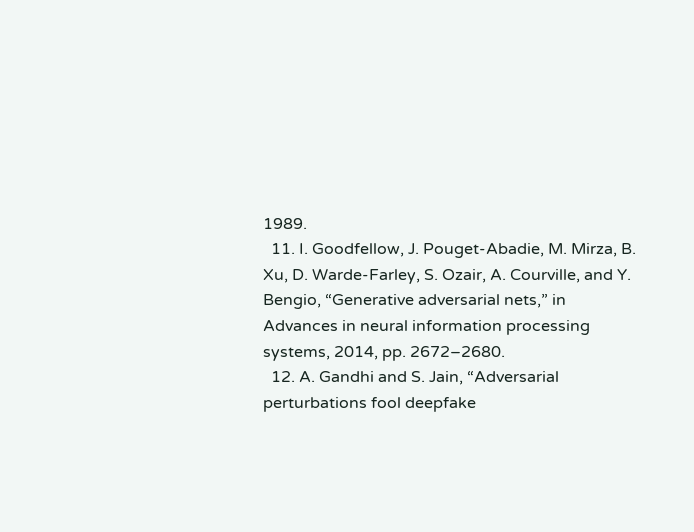1989.
  11. I. Goodfellow, J. Pouget-Abadie, M. Mirza, B. Xu, D. Warde-Farley, S. Ozair, A. Courville, and Y. Bengio, “Generative adversarial nets,” in Advances in neural information processing systems, 2014, pp. 2672–2680.
  12. A. Gandhi and S. Jain, “Adversarial perturbations fool deepfake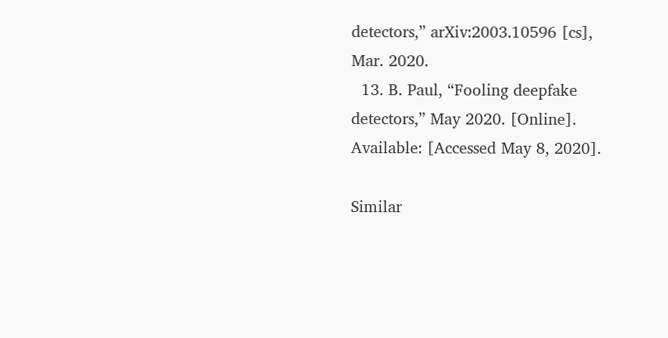detectors,” arXiv:2003.10596 [cs], Mar. 2020.
  13. B. Paul, “Fooling deepfake detectors,” May 2020. [Online]. Available: [Accessed May 8, 2020].

Similar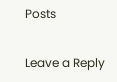Posts

Leave a Reply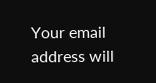Your email address will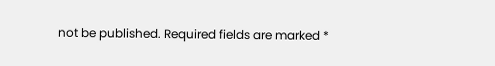not be published. Required fields are marked *